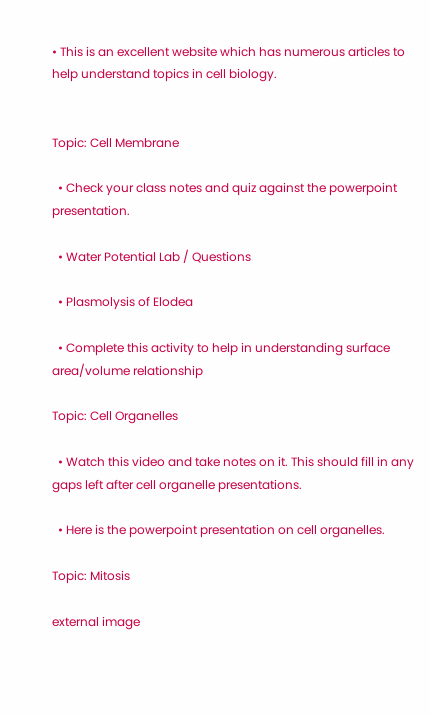• This is an excellent website which has numerous articles to help understand topics in cell biology.


Topic: Cell Membrane

  • Check your class notes and quiz against the powerpoint presentation.

  • Water Potential Lab / Questions

  • Plasmolysis of Elodea

  • Complete this activity to help in understanding surface area/volume relationship

Topic: Cell Organelles

  • Watch this video and take notes on it. This should fill in any gaps left after cell organelle presentations.

  • Here is the powerpoint presentation on cell organelles.

Topic: Mitosis

external image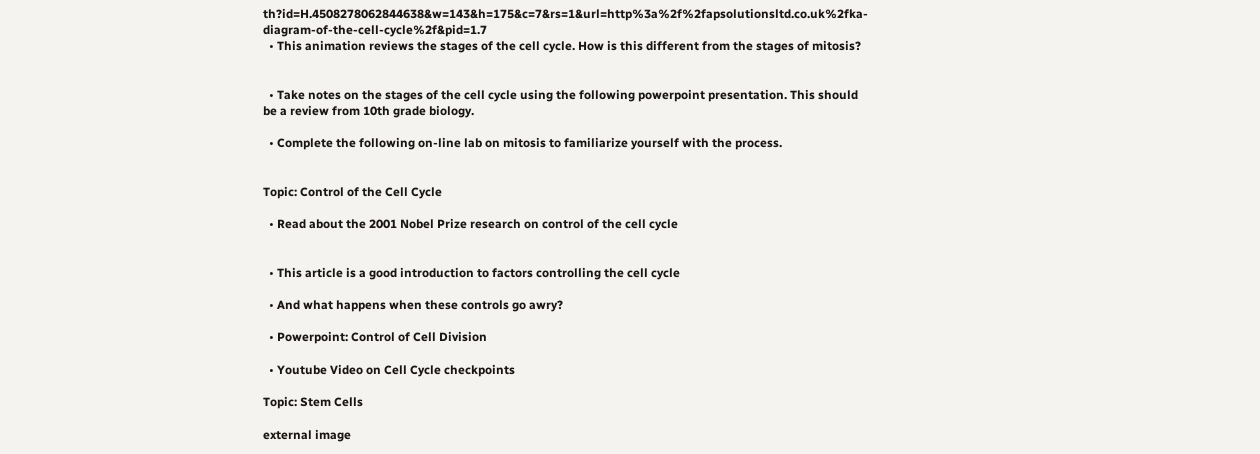th?id=H.4508278062844638&w=143&h=175&c=7&rs=1&url=http%3a%2f%2fapsolutionsltd.co.uk%2fka-diagram-of-the-cell-cycle%2f&pid=1.7
  • This animation reviews the stages of the cell cycle. How is this different from the stages of mitosis?


  • Take notes on the stages of the cell cycle using the following powerpoint presentation. This should be a review from 10th grade biology.

  • Complete the following on-line lab on mitosis to familiarize yourself with the process.


Topic: Control of the Cell Cycle

  • Read about the 2001 Nobel Prize research on control of the cell cycle


  • This article is a good introduction to factors controlling the cell cycle

  • And what happens when these controls go awry?

  • Powerpoint: Control of Cell Division

  • Youtube Video on Cell Cycle checkpoints

Topic: Stem Cells

external image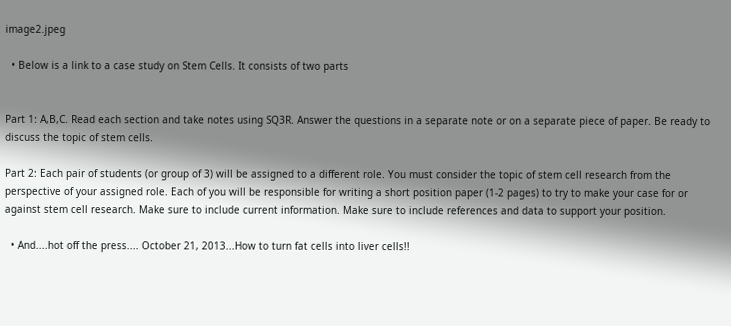image2.jpeg

  • Below is a link to a case study on Stem Cells. It consists of two parts


Part 1: A,B,C. Read each section and take notes using SQ3R. Answer the questions in a separate note or on a separate piece of paper. Be ready to discuss the topic of stem cells.

Part 2: Each pair of students (or group of 3) will be assigned to a different role. You must consider the topic of stem cell research from the perspective of your assigned role. Each of you will be responsible for writing a short position paper (1-2 pages) to try to make your case for or against stem cell research. Make sure to include current information. Make sure to include references and data to support your position.

  • And....hot off the press.... October 21, 2013...How to turn fat cells into liver cells!!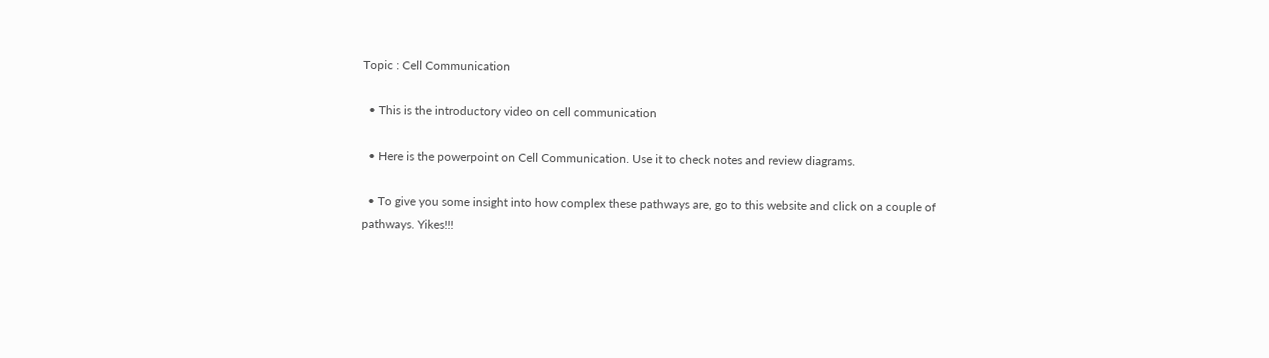Topic : Cell Communication

  • This is the introductory video on cell communication

  • Here is the powerpoint on Cell Communication. Use it to check notes and review diagrams.

  • To give you some insight into how complex these pathways are, go to this website and click on a couple of pathways. Yikes!!!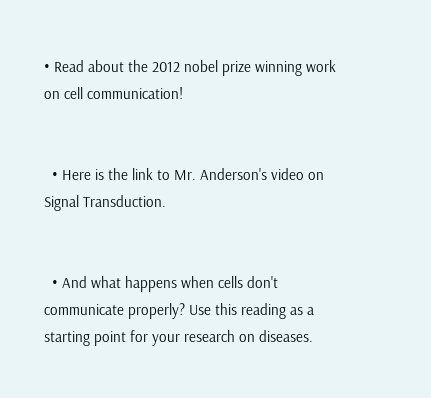• Read about the 2012 nobel prize winning work on cell communication!


  • Here is the link to Mr. Anderson's video on Signal Transduction.


  • And what happens when cells don't communicate properly? Use this reading as a starting point for your research on diseases.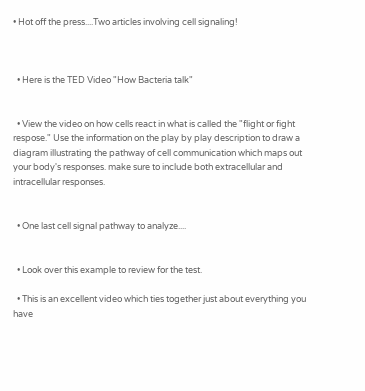• Hot off the press....Two articles involving cell signaling!



  • Here is the TED Video "How Bacteria talk"


  • View the video on how cells react in what is called the "flight or fight respose." Use the information on the play by play description to draw a diagram illustrating the pathway of cell communication which maps out your body's responses. make sure to include both extracellular and intracellular responses.


  • One last cell signal pathway to analyze....


  • Look over this example to review for the test.

  • This is an excellent video which ties together just about everything you have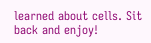learned about cells. Sit back and enjoy!